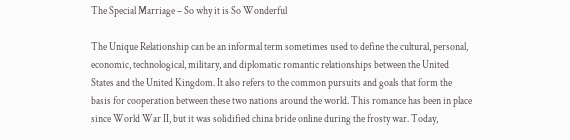The Special Marriage – So why it is So Wonderful

The Unique Relationship can be an informal term sometimes used to define the cultural, personal, economic, technological, military, and diplomatic romantic relationships between the United States and the United Kingdom. It also refers to the common pursuits and goals that form the basis for cooperation between these two nations around the world. This romance has been in place since World War II, but it was solidified china bride online during the frosty war. Today,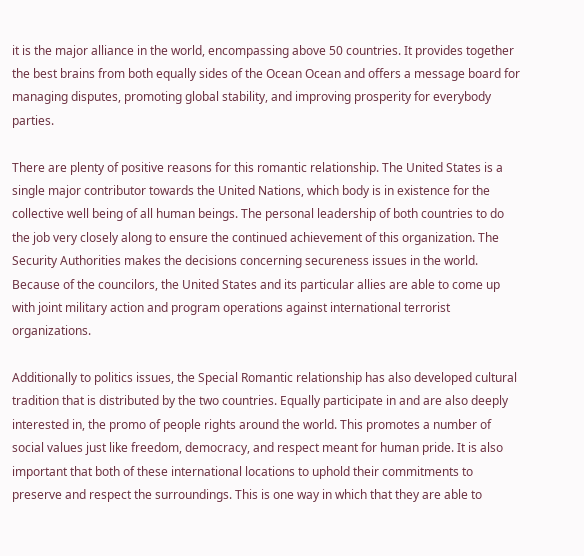it is the major alliance in the world, encompassing above 50 countries. It provides together the best brains from both equally sides of the Ocean Ocean and offers a message board for managing disputes, promoting global stability, and improving prosperity for everybody parties.

There are plenty of positive reasons for this romantic relationship. The United States is a single major contributor towards the United Nations, which body is in existence for the collective well being of all human beings. The personal leadership of both countries to do the job very closely along to ensure the continued achievement of this organization. The Security Authorities makes the decisions concerning secureness issues in the world. Because of the councilors, the United States and its particular allies are able to come up with joint military action and program operations against international terrorist organizations.

Additionally to politics issues, the Special Romantic relationship has also developed cultural tradition that is distributed by the two countries. Equally participate in and are also deeply interested in, the promo of people rights around the world. This promotes a number of social values just like freedom, democracy, and respect meant for human pride. It is also important that both of these international locations to uphold their commitments to preserve and respect the surroundings. This is one way in which that they are able to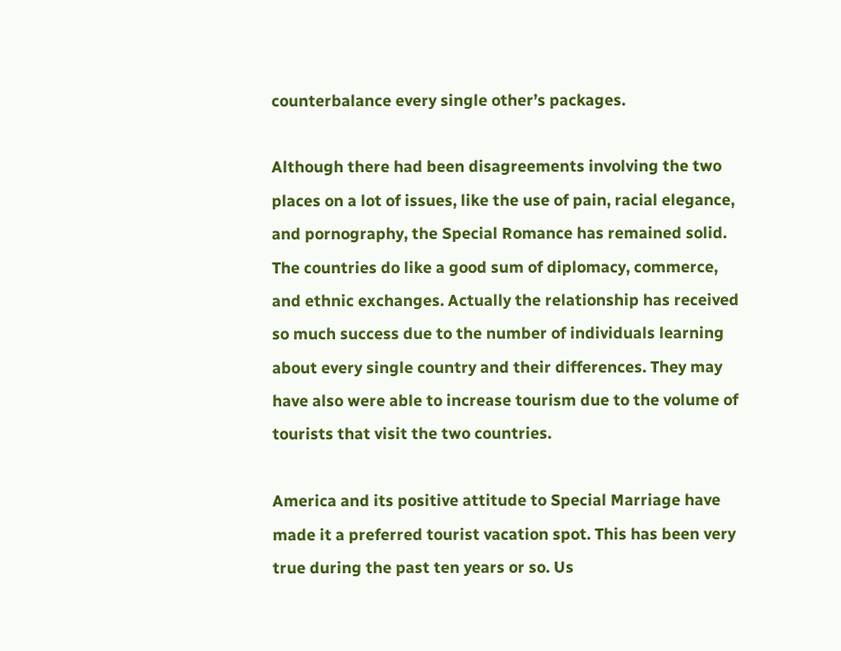counterbalance every single other’s packages.

Although there had been disagreements involving the two places on a lot of issues, like the use of pain, racial elegance, and pornography, the Special Romance has remained solid. The countries do like a good sum of diplomacy, commerce, and ethnic exchanges. Actually the relationship has received so much success due to the number of individuals learning about every single country and their differences. They may have also were able to increase tourism due to the volume of tourists that visit the two countries.

America and its positive attitude to Special Marriage have made it a preferred tourist vacation spot. This has been very true during the past ten years or so. Us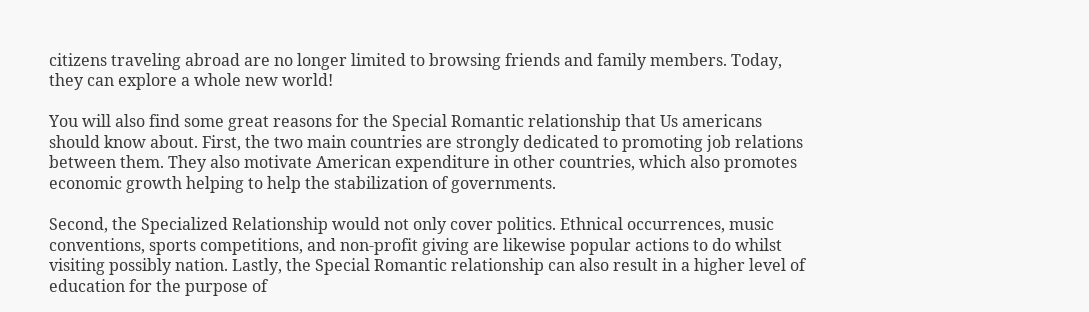citizens traveling abroad are no longer limited to browsing friends and family members. Today, they can explore a whole new world!

You will also find some great reasons for the Special Romantic relationship that Us americans should know about. First, the two main countries are strongly dedicated to promoting job relations between them. They also motivate American expenditure in other countries, which also promotes economic growth helping to help the stabilization of governments.

Second, the Specialized Relationship would not only cover politics. Ethnical occurrences, music conventions, sports competitions, and non-profit giving are likewise popular actions to do whilst visiting possibly nation. Lastly, the Special Romantic relationship can also result in a higher level of education for the purpose of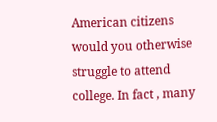American citizens would you otherwise struggle to attend college. In fact , many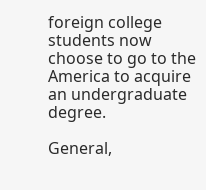foreign college students now choose to go to the America to acquire an undergraduate degree.

General,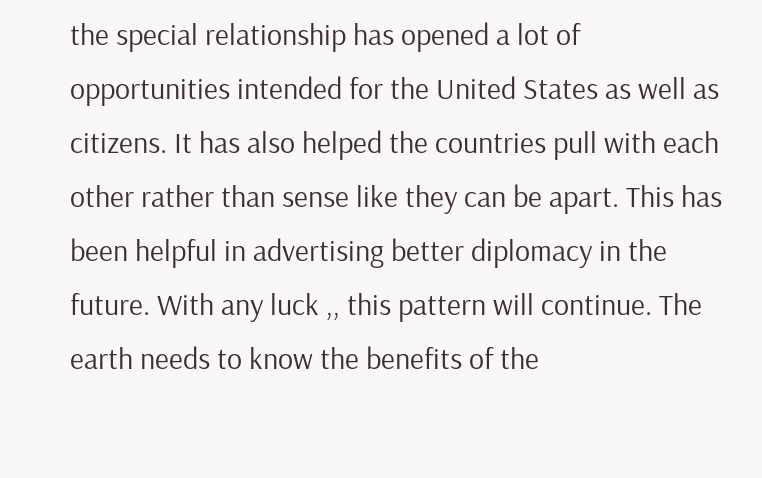the special relationship has opened a lot of opportunities intended for the United States as well as citizens. It has also helped the countries pull with each other rather than sense like they can be apart. This has been helpful in advertising better diplomacy in the future. With any luck ,, this pattern will continue. The earth needs to know the benefits of the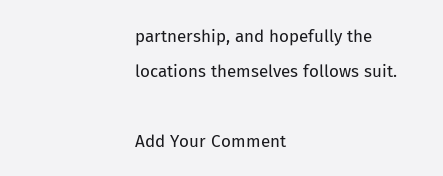partnership, and hopefully the locations themselves follows suit.

Add Your Comment